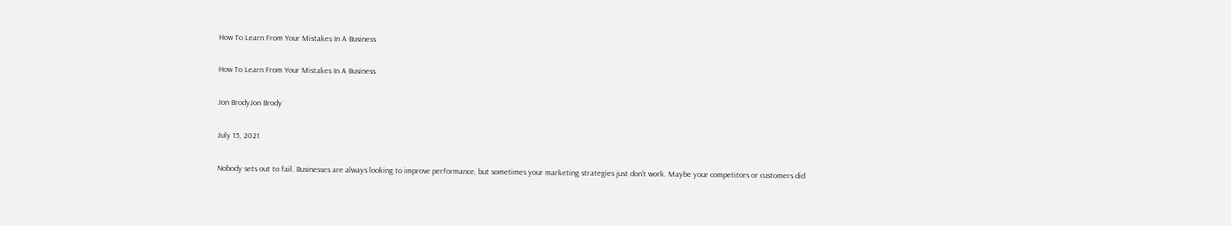How To Learn From Your Mistakes In A Business

How To Learn From Your Mistakes In A Business

Jon BrodyJon Brody

July 15, 2021

Nobody sets out to fail. Businesses are always looking to improve performance, but sometimes your marketing strategies just don’t work. Maybe your competitors or customers did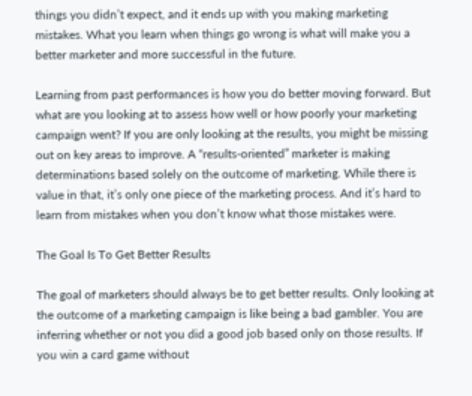things you didn’t expect, and it ends up with you making marketing mistakes. What you learn when things go wrong is what will make you a better marketer and more successful in the future.

Learning from past performances is how you do better moving forward. But what are you looking at to assess how well or how poorly your marketing campaign went? If you are only looking at the results, you might be missing out on key areas to improve. A “results-oriented” marketer is making determinations based solely on the outcome of marketing. While there is value in that, it’s only one piece of the marketing process. And it’s hard to learn from mistakes when you don’t know what those mistakes were.

The Goal Is To Get Better Results

The goal of marketers should always be to get better results. Only looking at the outcome of a marketing campaign is like being a bad gambler. You are inferring whether or not you did a good job based only on those results. If you win a card game without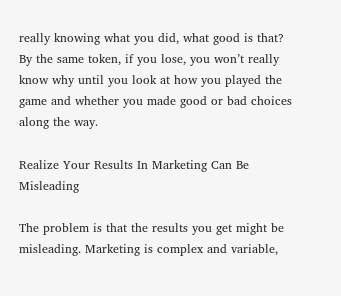really knowing what you did, what good is that? By the same token, if you lose, you won’t really know why until you look at how you played the game and whether you made good or bad choices along the way.

Realize Your Results In Marketing Can Be Misleading

The problem is that the results you get might be misleading. Marketing is complex and variable,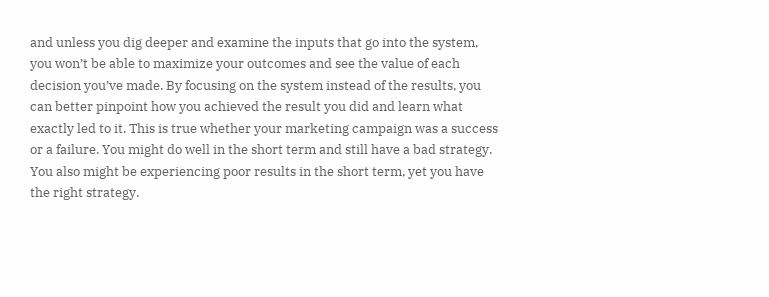and unless you dig deeper and examine the inputs that go into the system, you won’t be able to maximize your outcomes and see the value of each decision you’ve made. By focusing on the system instead of the results, you can better pinpoint how you achieved the result you did and learn what exactly led to it. This is true whether your marketing campaign was a success or a failure. You might do well in the short term and still have a bad strategy. You also might be experiencing poor results in the short term, yet you have the right strategy.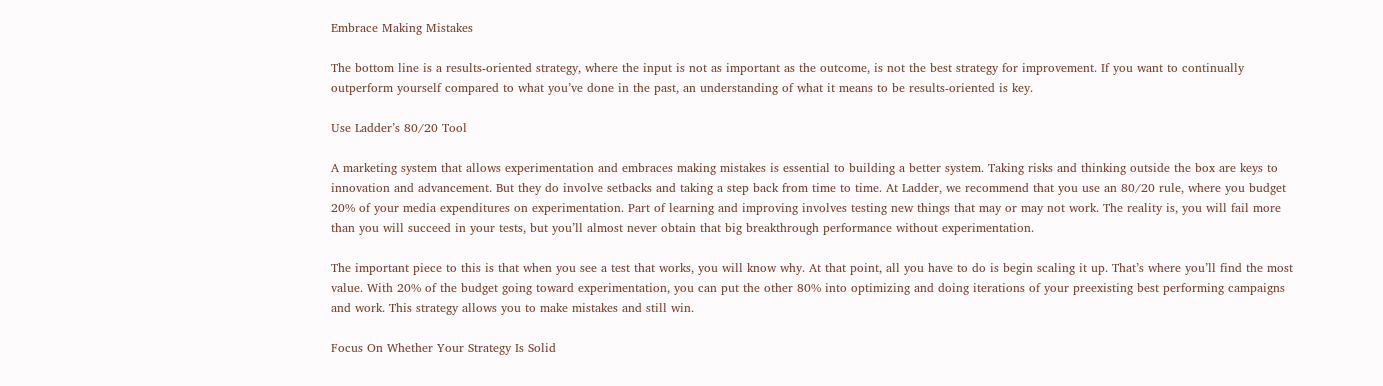Embrace Making Mistakes

The bottom line is a results-oriented strategy, where the input is not as important as the outcome, is not the best strategy for improvement. If you want to continually outperform yourself compared to what you’ve done in the past, an understanding of what it means to be results-oriented is key.

Use Ladder’s 80/20 Tool

A marketing system that allows experimentation and embraces making mistakes is essential to building a better system. Taking risks and thinking outside the box are keys to innovation and advancement. But they do involve setbacks and taking a step back from time to time. At Ladder, we recommend that you use an 80/20 rule, where you budget 20% of your media expenditures on experimentation. Part of learning and improving involves testing new things that may or may not work. The reality is, you will fail more than you will succeed in your tests, but you’ll almost never obtain that big breakthrough performance without experimentation.

The important piece to this is that when you see a test that works, you will know why. At that point, all you have to do is begin scaling it up. That’s where you’ll find the most value. With 20% of the budget going toward experimentation, you can put the other 80% into optimizing and doing iterations of your preexisting best performing campaigns and work. This strategy allows you to make mistakes and still win.

Focus On Whether Your Strategy Is Solid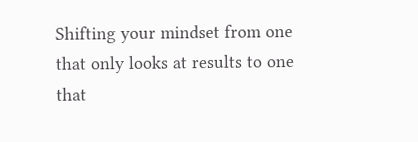Shifting your mindset from one that only looks at results to one that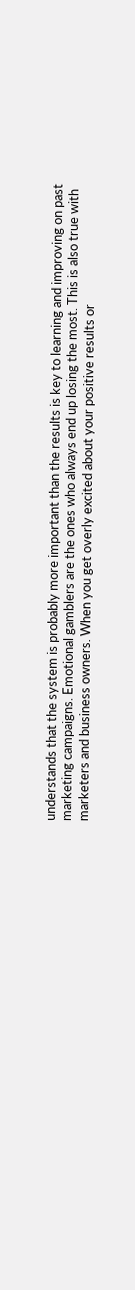understands that the system is probably more important than the results is key to learning and improving on past marketing campaigns. Emotional gamblers are the ones who always end up losing the most. This is also true with marketers and business owners. When you get overly excited about your positive results or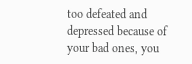too defeated and depressed because of your bad ones, you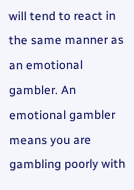will tend to react in the same manner as an emotional gambler. An emotional gambler means you are gambling poorly with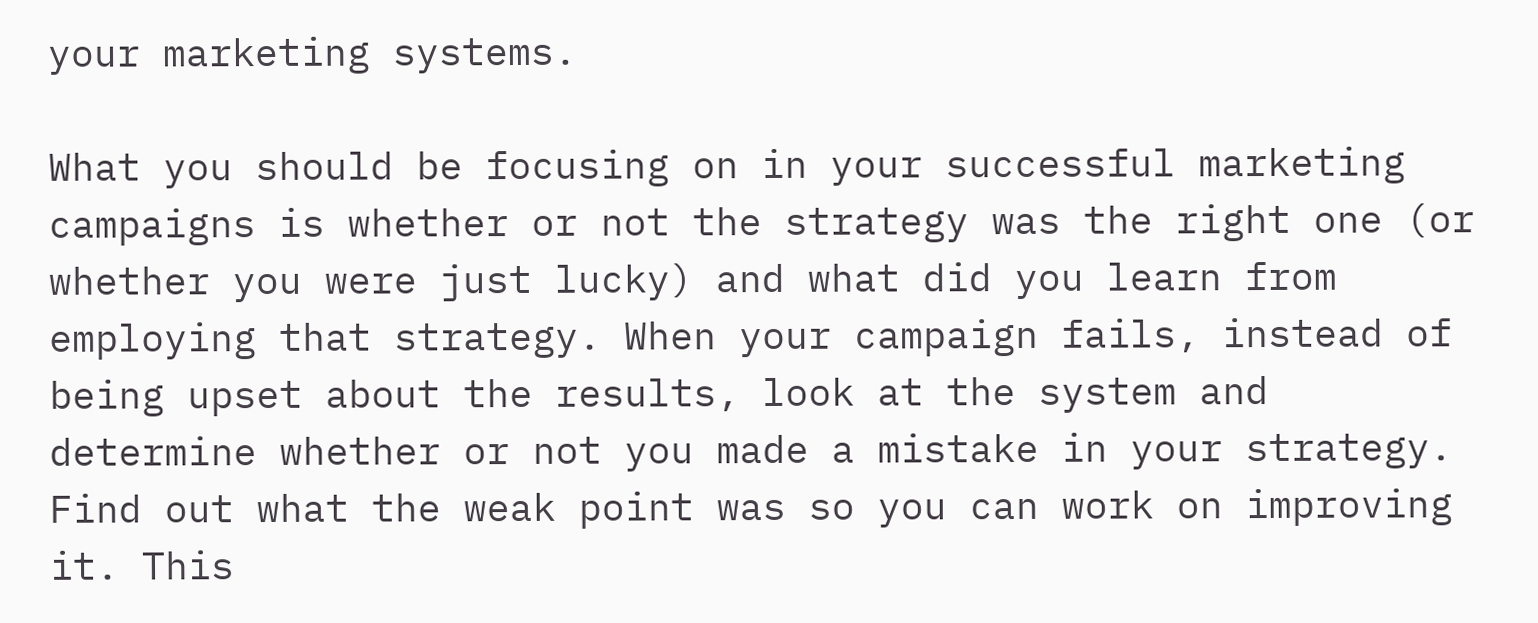your marketing systems.

What you should be focusing on in your successful marketing campaigns is whether or not the strategy was the right one (or whether you were just lucky) and what did you learn from employing that strategy. When your campaign fails, instead of being upset about the results, look at the system and determine whether or not you made a mistake in your strategy. Find out what the weak point was so you can work on improving it. This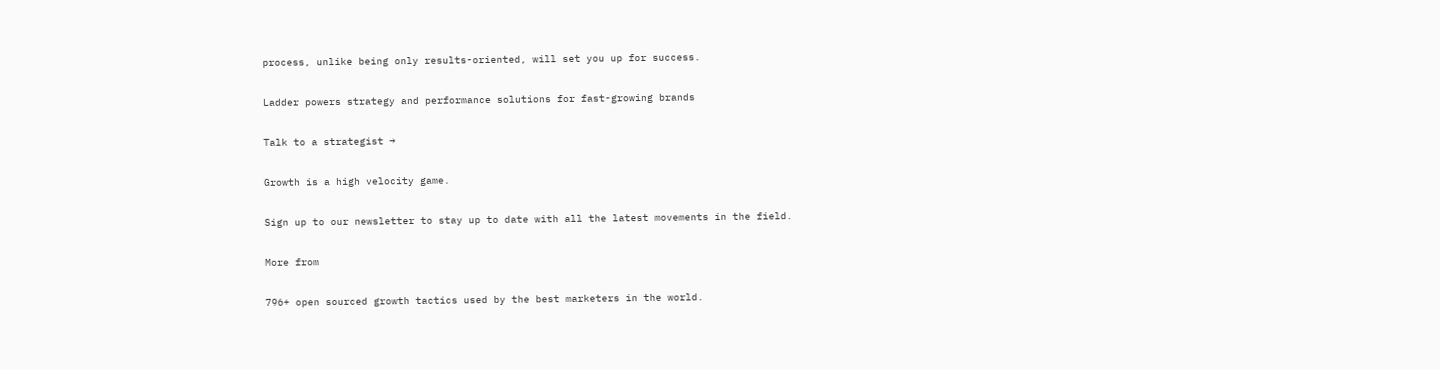process, unlike being only results-oriented, will set you up for success.

Ladder powers strategy and performance solutions for fast-growing brands

Talk to a strategist →

Growth is a high velocity game.

Sign up to our newsletter to stay up to date with all the latest movements in the field.

More from

796+ open sourced growth tactics used by the best marketers in the world.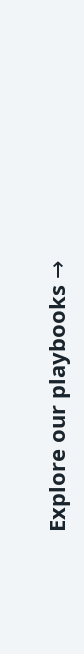Explore our playbooks →